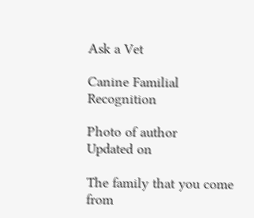Ask a Vet

Canine Familial Recognition

Photo of author
Updated on

The family that you come from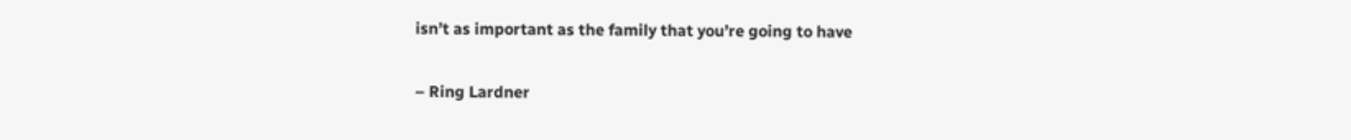isn’t as important as the family that you’re going to have

– Ring Lardner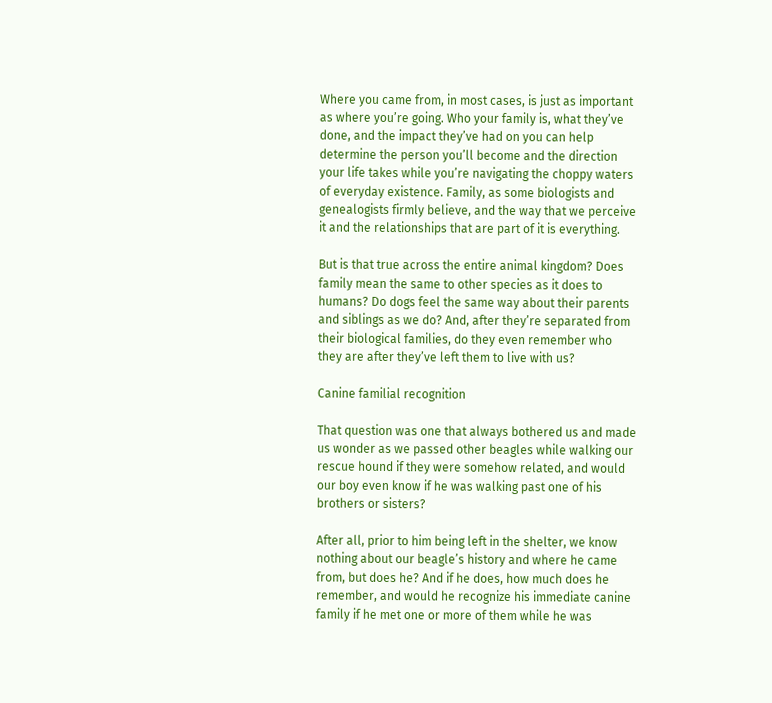Where you came from, in most cases, is just as important as where you’re going. Who your family is, what they’ve done, and the impact they’ve had on you can help determine the person you’ll become and the direction your life takes while you’re navigating the choppy waters of everyday existence. Family, as some biologists and genealogists firmly believe, and the way that we perceive it and the relationships that are part of it is everything.

But is that true across the entire animal kingdom? Does family mean the same to other species as it does to humans? Do dogs feel the same way about their parents and siblings as we do? And, after they’re separated from their biological families, do they even remember who they are after they’ve left them to live with us?

Canine familial recognition

That question was one that always bothered us and made us wonder as we passed other beagles while walking our rescue hound if they were somehow related, and would our boy even know if he was walking past one of his brothers or sisters?

After all, prior to him being left in the shelter, we know nothing about our beagle’s history and where he came from, but does he? And if he does, how much does he remember, and would he recognize his immediate canine family if he met one or more of them while he was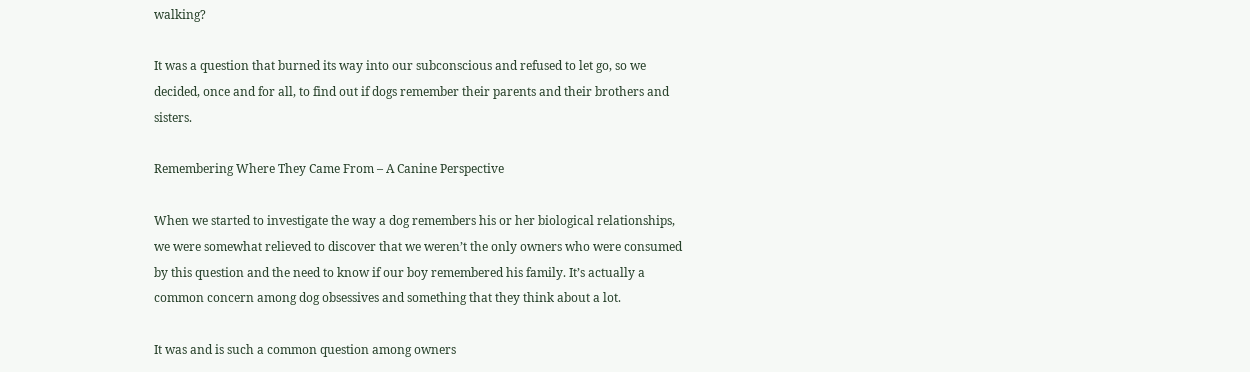walking?

It was a question that burned its way into our subconscious and refused to let go, so we decided, once and for all, to find out if dogs remember their parents and their brothers and sisters.

Remembering Where They Came From – A Canine Perspective

When we started to investigate the way a dog remembers his or her biological relationships, we were somewhat relieved to discover that we weren’t the only owners who were consumed by this question and the need to know if our boy remembered his family. It’s actually a common concern among dog obsessives and something that they think about a lot.

It was and is such a common question among owners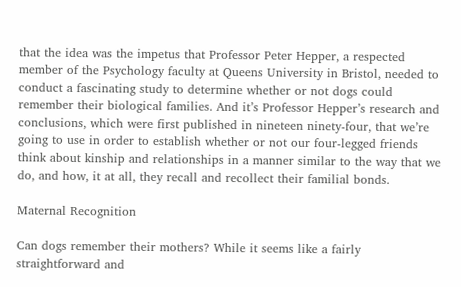that the idea was the impetus that Professor Peter Hepper, a respected member of the Psychology faculty at Queens University in Bristol, needed to conduct a fascinating study to determine whether or not dogs could remember their biological families. And it’s Professor Hepper’s research and conclusions, which were first published in nineteen ninety-four, that we’re going to use in order to establish whether or not our four-legged friends think about kinship and relationships in a manner similar to the way that we do, and how, it at all, they recall and recollect their familial bonds.

Maternal Recognition

Can dogs remember their mothers? While it seems like a fairly straightforward and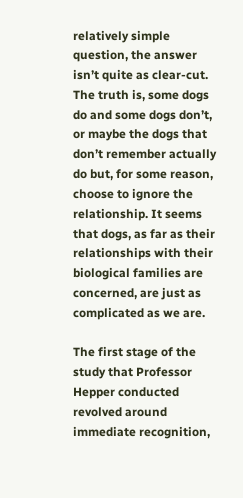relatively simple question, the answer isn’t quite as clear-cut. The truth is, some dogs do and some dogs don’t, or maybe the dogs that don’t remember actually do but, for some reason, choose to ignore the relationship. It seems that dogs, as far as their relationships with their biological families are concerned, are just as complicated as we are.

The first stage of the study that Professor Hepper conducted revolved around immediate recognition,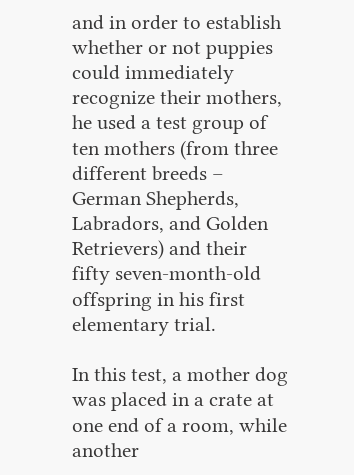and in order to establish whether or not puppies could immediately recognize their mothers, he used a test group of ten mothers (from three different breeds – German Shepherds, Labradors, and Golden Retrievers) and their fifty seven-month-old offspring in his first elementary trial.

In this test, a mother dog was placed in a crate at one end of a room, while another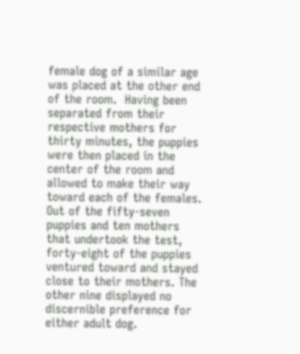female dog of a similar age was placed at the other end of the room.  Having been separated from their respective mothers for thirty minutes, the puppies were then placed in the center of the room and allowed to make their way toward each of the females. Out of the fifty-seven puppies and ten mothers that undertook the test, forty-eight of the puppies ventured toward and stayed close to their mothers. The other nine displayed no discernible preference for either adult dog.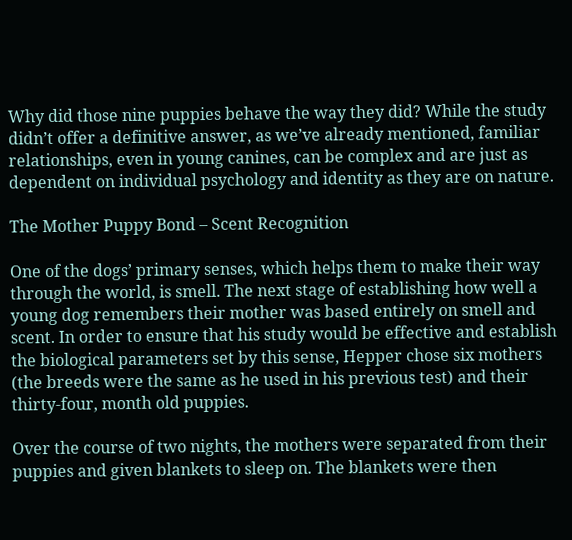Why did those nine puppies behave the way they did? While the study didn’t offer a definitive answer, as we’ve already mentioned, familiar relationships, even in young canines, can be complex and are just as dependent on individual psychology and identity as they are on nature.

The Mother Puppy Bond – Scent Recognition

One of the dogs’ primary senses, which helps them to make their way through the world, is smell. The next stage of establishing how well a young dog remembers their mother was based entirely on smell and scent. In order to ensure that his study would be effective and establish the biological parameters set by this sense, Hepper chose six mothers (the breeds were the same as he used in his previous test) and their thirty-four, month old puppies.

Over the course of two nights, the mothers were separated from their puppies and given blankets to sleep on. The blankets were then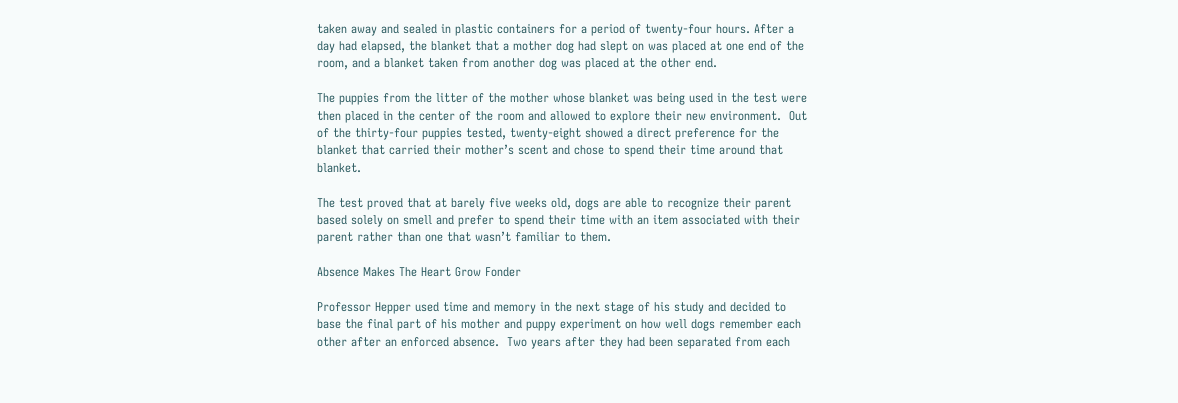taken away and sealed in plastic containers for a period of twenty-four hours. After a day had elapsed, the blanket that a mother dog had slept on was placed at one end of the room, and a blanket taken from another dog was placed at the other end.

The puppies from the litter of the mother whose blanket was being used in the test were then placed in the center of the room and allowed to explore their new environment.  Out of the thirty-four puppies tested, twenty-eight showed a direct preference for the blanket that carried their mother’s scent and chose to spend their time around that blanket.

The test proved that at barely five weeks old, dogs are able to recognize their parent based solely on smell and prefer to spend their time with an item associated with their parent rather than one that wasn’t familiar to them.

Absence Makes The Heart Grow Fonder

Professor Hepper used time and memory in the next stage of his study and decided to base the final part of his mother and puppy experiment on how well dogs remember each other after an enforced absence.  Two years after they had been separated from each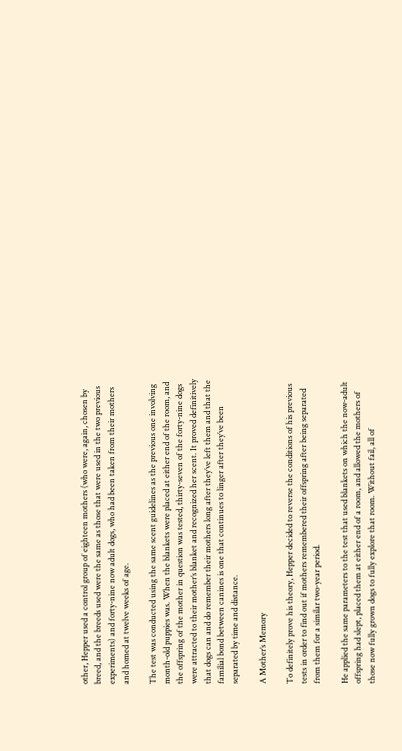other, Hepper used a control group of eighteen mothers (who were, again, chosen by breed, and the breeds used were the same as those that were used in the two previous experiments) and forty-nine now adult dogs, who had been taken from their mothers and homed at twelve weeks of age.

The test was conducted using the same scent guidelines as the previous one involving month-old puppies was. When the blankets were placed at either end of the room, and the offspring of the mother in question was tested, thirty-seven of the forty-nine dogs were attracted to their mother’s blanket and recognized her scent. It proved definitively that dogs can and do remember their mothers long after they’ve left them and that the familial bond between canines is one that continues to linger after they’ve been separated by time and distance.

A Mother’s Memory

To definitely prove his theory, Hepper decided to reverse the conditions of his previous tests in order to find out if mothers remembered their offspring after being separated from them for a similar two-year period.

He applied the same parameters to the test that used blankets on which the now-adult offspring had slept, placed them at either end of a room, and allowed the mothers of those now fully grown dogs to fully explore that room. Without fail, all of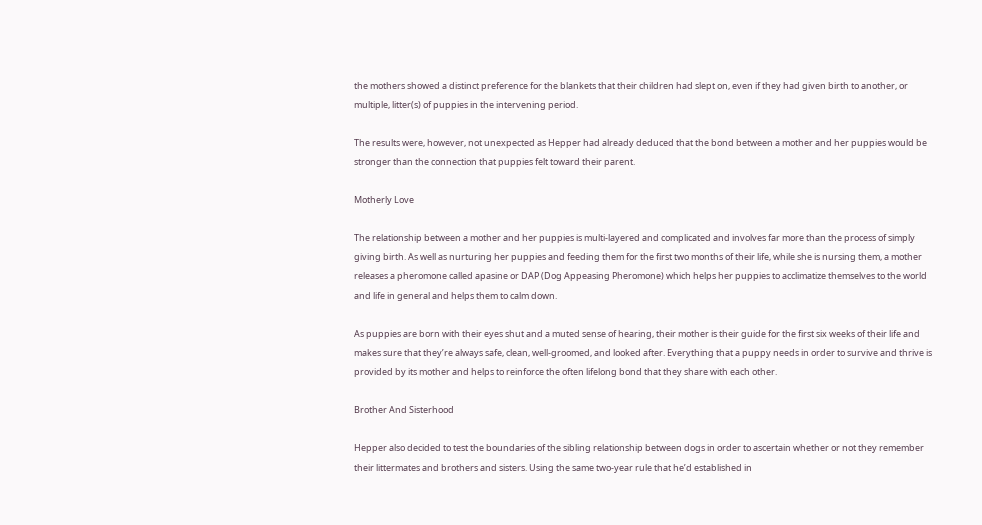the mothers showed a distinct preference for the blankets that their children had slept on, even if they had given birth to another, or multiple, litter(s) of puppies in the intervening period.

The results were, however, not unexpected as Hepper had already deduced that the bond between a mother and her puppies would be stronger than the connection that puppies felt toward their parent.

Motherly Love

The relationship between a mother and her puppies is multi-layered and complicated and involves far more than the process of simply giving birth. As well as nurturing her puppies and feeding them for the first two months of their life, while she is nursing them, a mother releases a pheromone called apasine or DAP (Dog Appeasing Pheromone) which helps her puppies to acclimatize themselves to the world and life in general and helps them to calm down.

As puppies are born with their eyes shut and a muted sense of hearing, their mother is their guide for the first six weeks of their life and makes sure that they’re always safe, clean, well-groomed, and looked after. Everything that a puppy needs in order to survive and thrive is provided by its mother and helps to reinforce the often lifelong bond that they share with each other.

Brother And Sisterhood

Hepper also decided to test the boundaries of the sibling relationship between dogs in order to ascertain whether or not they remember their littermates and brothers and sisters. Using the same two-year rule that he’d established in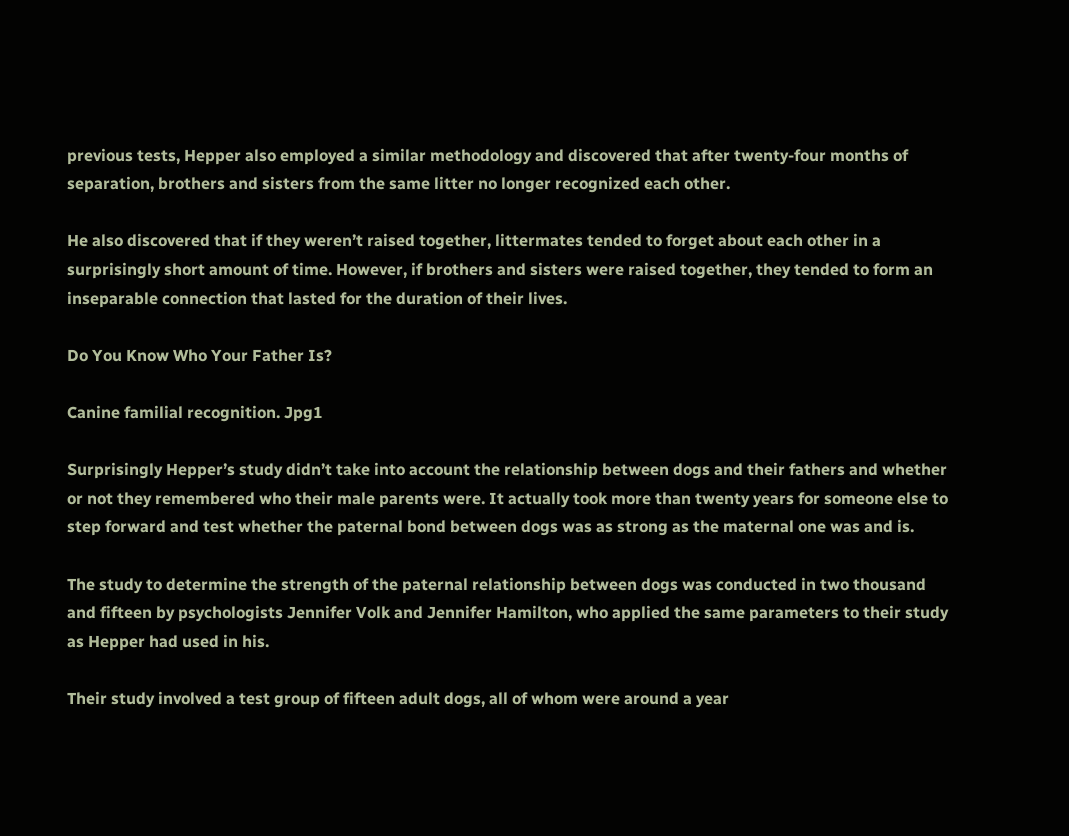previous tests, Hepper also employed a similar methodology and discovered that after twenty-four months of separation, brothers and sisters from the same litter no longer recognized each other.

He also discovered that if they weren’t raised together, littermates tended to forget about each other in a surprisingly short amount of time. However, if brothers and sisters were raised together, they tended to form an inseparable connection that lasted for the duration of their lives.

Do You Know Who Your Father Is?

Canine familial recognition. Jpg1

Surprisingly Hepper’s study didn’t take into account the relationship between dogs and their fathers and whether or not they remembered who their male parents were. It actually took more than twenty years for someone else to step forward and test whether the paternal bond between dogs was as strong as the maternal one was and is.

The study to determine the strength of the paternal relationship between dogs was conducted in two thousand and fifteen by psychologists Jennifer Volk and Jennifer Hamilton, who applied the same parameters to their study as Hepper had used in his.

Their study involved a test group of fifteen adult dogs, all of whom were around a year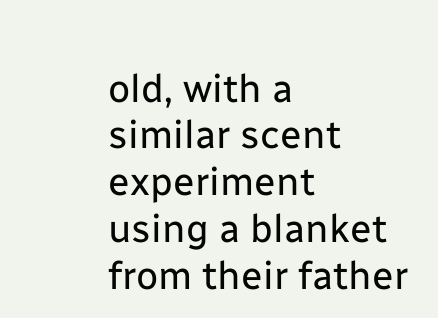old, with a similar scent experiment using a blanket from their father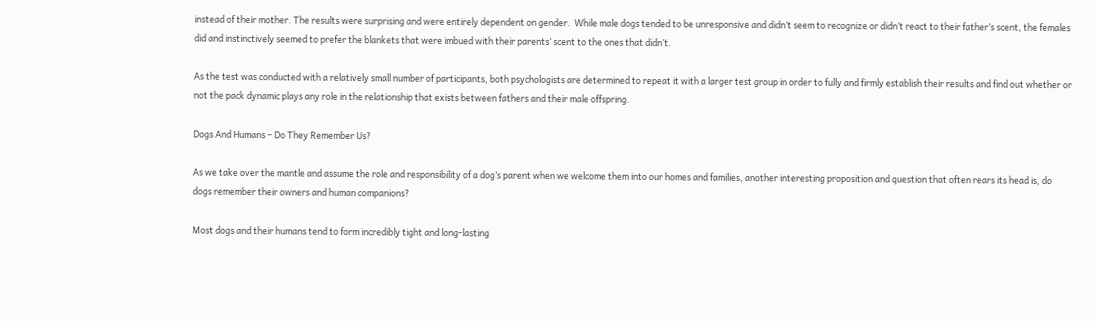instead of their mother. The results were surprising and were entirely dependent on gender.  While male dogs tended to be unresponsive and didn’t seem to recognize or didn’t react to their father’s scent, the females did and instinctively seemed to prefer the blankets that were imbued with their parents’ scent to the ones that didn’t.

As the test was conducted with a relatively small number of participants, both psychologists are determined to repeat it with a larger test group in order to fully and firmly establish their results and find out whether or not the pack dynamic plays any role in the relationship that exists between fathers and their male offspring.

Dogs And Humans – Do They Remember Us?

As we take over the mantle and assume the role and responsibility of a dog’s parent when we welcome them into our homes and families, another interesting proposition and question that often rears its head is, do dogs remember their owners and human companions?

Most dogs and their humans tend to form incredibly tight and long-lasting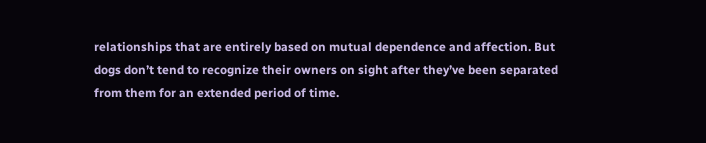relationships that are entirely based on mutual dependence and affection. But dogs don’t tend to recognize their owners on sight after they’ve been separated from them for an extended period of time.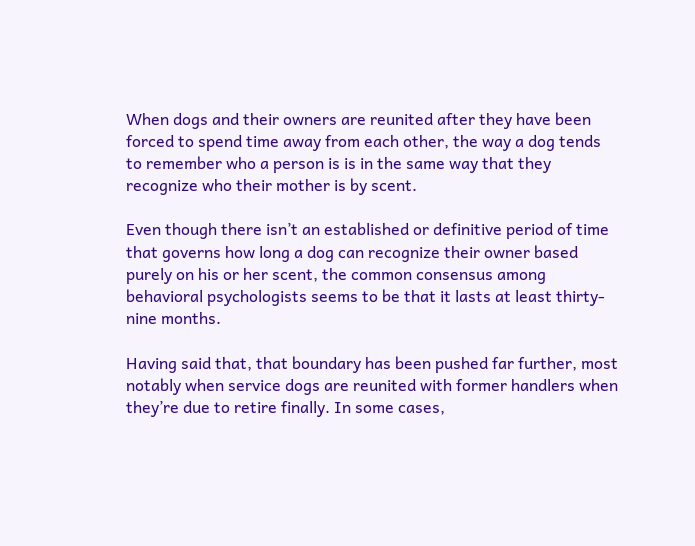When dogs and their owners are reunited after they have been forced to spend time away from each other, the way a dog tends to remember who a person is is in the same way that they recognize who their mother is by scent.

Even though there isn’t an established or definitive period of time that governs how long a dog can recognize their owner based purely on his or her scent, the common consensus among behavioral psychologists seems to be that it lasts at least thirty-nine months.

Having said that, that boundary has been pushed far further, most notably when service dogs are reunited with former handlers when they’re due to retire finally. In some cases,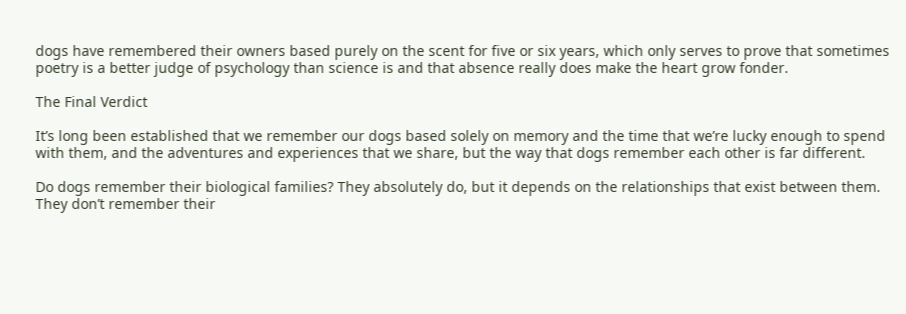dogs have remembered their owners based purely on the scent for five or six years, which only serves to prove that sometimes poetry is a better judge of psychology than science is and that absence really does make the heart grow fonder.

The Final Verdict

It’s long been established that we remember our dogs based solely on memory and the time that we’re lucky enough to spend with them, and the adventures and experiences that we share, but the way that dogs remember each other is far different.

Do dogs remember their biological families? They absolutely do, but it depends on the relationships that exist between them. They don’t remember their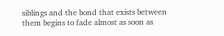siblings and the bond that exists between them begins to fade almost as soon as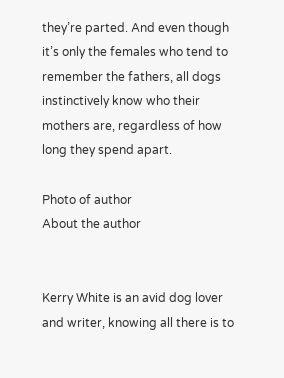they’re parted. And even though it’s only the females who tend to remember the fathers, all dogs instinctively know who their mothers are, regardless of how long they spend apart.

Photo of author
About the author


Kerry White is an avid dog lover and writer, knowing all there is to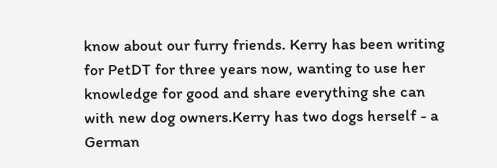know about our furry friends. Kerry has been writing for PetDT for three years now, wanting to use her knowledge for good and share everything she can with new dog owners.Kerry has two dogs herself - a German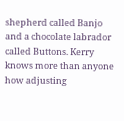shepherd called Banjo and a chocolate labrador called Buttons. Kerry knows more than anyone how adjusting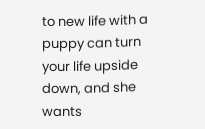to new life with a puppy can turn your life upside down, and she wants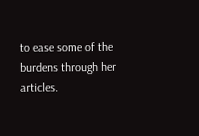to ease some of the burdens through her articles.